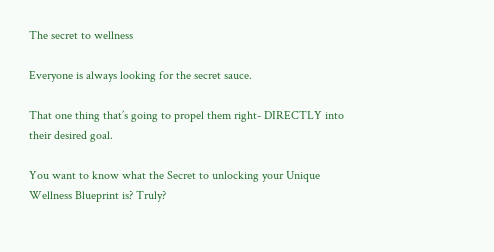The secret to wellness

Everyone is always looking for the secret sauce.

That one thing that’s going to propel them right- DIRECTLY into their desired goal.

You want to know what the Secret to unlocking your Unique Wellness Blueprint is? Truly?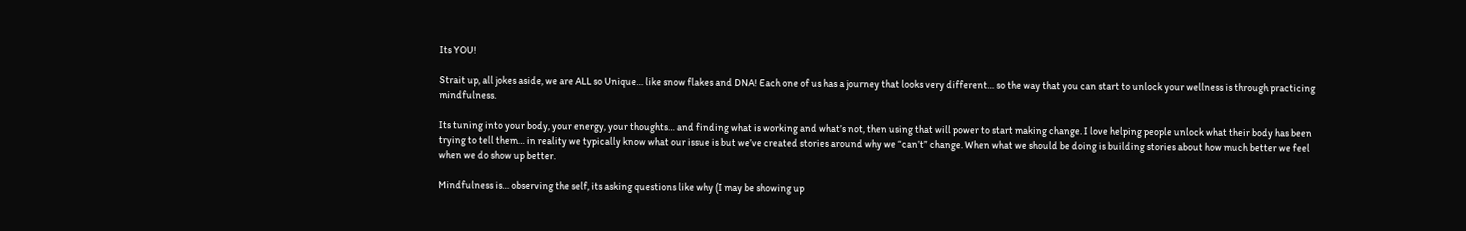Its YOU!

Strait up, all jokes aside, we are ALL so Unique… like snow flakes and DNA! Each one of us has a journey that looks very different… so the way that you can start to unlock your wellness is through practicing mindfulness.

Its tuning into your body, your energy, your thoughts… and finding what is working and what’s not, then using that will power to start making change. I love helping people unlock what their body has been trying to tell them… in reality we typically know what our issue is but we’ve created stories around why we “can’t” change. When what we should be doing is building stories about how much better we feel when we do show up better.

Mindfulness is… observing the self, its asking questions like why (I may be showing up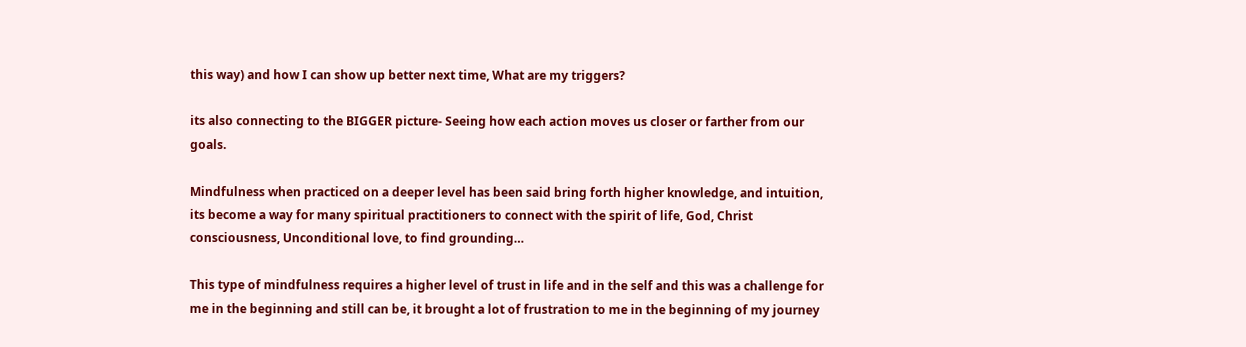this way) and how I can show up better next time, What are my triggers?

its also connecting to the BIGGER picture- Seeing how each action moves us closer or farther from our goals.

Mindfulness when practiced on a deeper level has been said bring forth higher knowledge, and intuition, its become a way for many spiritual practitioners to connect with the spirit of life, God, Christ consciousness, Unconditional love, to find grounding…

This type of mindfulness requires a higher level of trust in life and in the self and this was a challenge for me in the beginning and still can be, it brought a lot of frustration to me in the beginning of my journey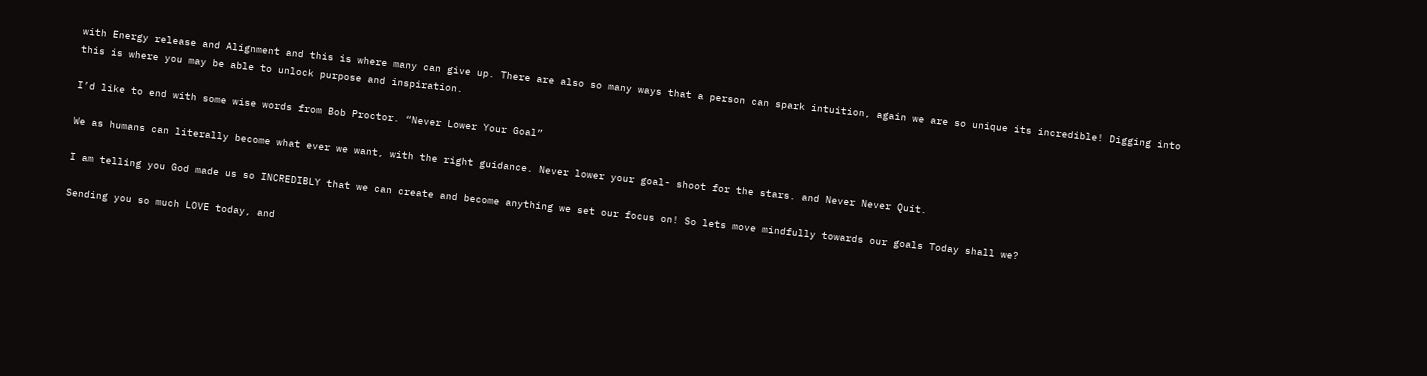with Energy release and Alignment and this is where many can give up. There are also so many ways that a person can spark intuition, again we are so unique its incredible! Digging into this is where you may be able to unlock purpose and inspiration.

I’d like to end with some wise words from Bob Proctor. “Never Lower Your Goal”

We as humans can literally become what ever we want, with the right guidance. Never lower your goal- shoot for the stars. and Never Never Quit.

I am telling you God made us so INCREDIBLY that we can create and become anything we set our focus on! So lets move mindfully towards our goals Today shall we?

Sending you so much LOVE today, and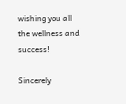wishing you all the wellness and success!

Sincerely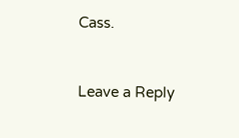Cass.


Leave a Reply